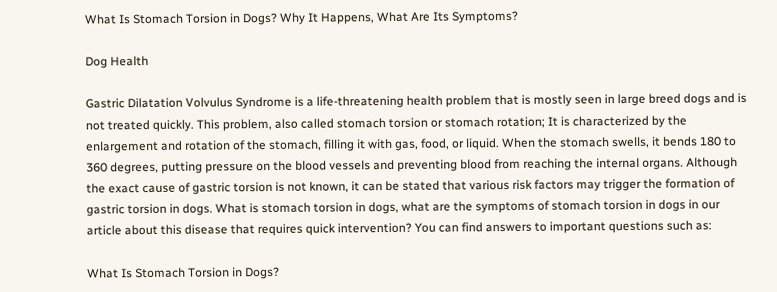What Is Stomach Torsion in Dogs? Why It Happens, What Are Its Symptoms?

Dog Health

Gastric Dilatation Volvulus Syndrome is a life-threatening health problem that is mostly seen in large breed dogs and is not treated quickly. This problem, also called stomach torsion or stomach rotation; It is characterized by the enlargement and rotation of the stomach, filling it with gas, food, or liquid. When the stomach swells, it bends 180 to 360 degrees, putting pressure on the blood vessels and preventing blood from reaching the internal organs. Although the exact cause of gastric torsion is not known, it can be stated that various risk factors may trigger the formation of gastric torsion in dogs. What is stomach torsion in dogs, what are the symptoms of stomach torsion in dogs in our article about this disease that requires quick intervention? You can find answers to important questions such as:

What Is Stomach Torsion in Dogs?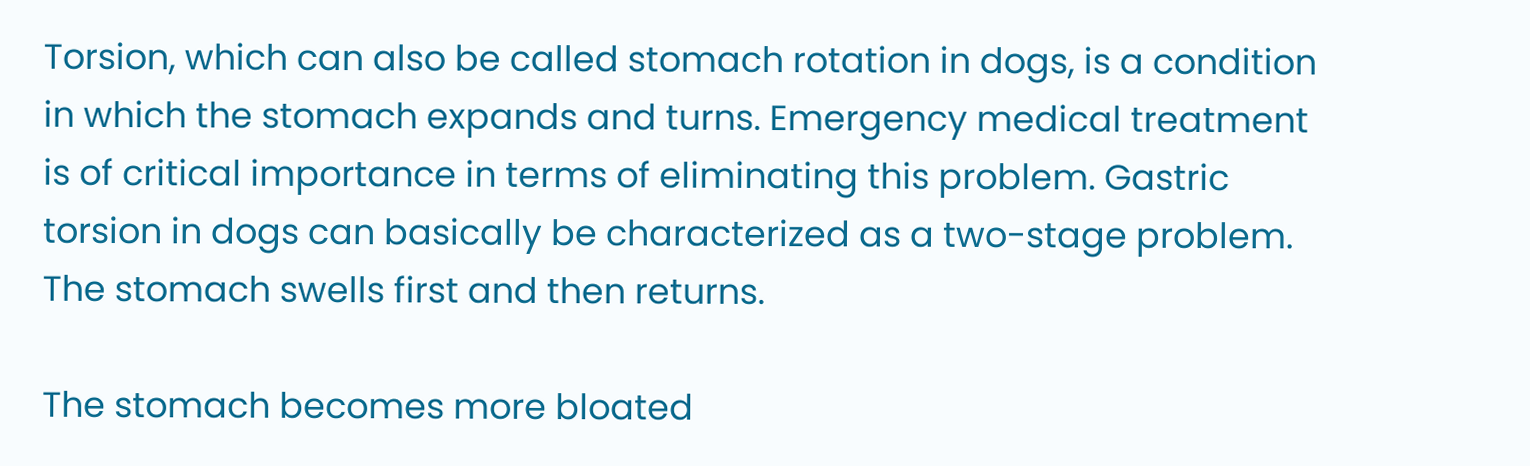Torsion, which can also be called stomach rotation in dogs, is a condition in which the stomach expands and turns. Emergency medical treatment is of critical importance in terms of eliminating this problem. Gastric torsion in dogs can basically be characterized as a two-stage problem. The stomach swells first and then returns.

The stomach becomes more bloated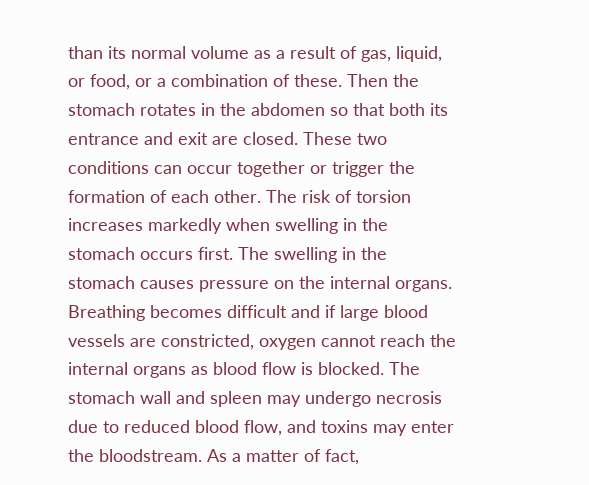than its normal volume as a result of gas, liquid, or food, or a combination of these. Then the stomach rotates in the abdomen so that both its entrance and exit are closed. These two conditions can occur together or trigger the formation of each other. The risk of torsion increases markedly when swelling in the stomach occurs first. The swelling in the stomach causes pressure on the internal organs. Breathing becomes difficult and if large blood vessels are constricted, oxygen cannot reach the internal organs as blood flow is blocked. The stomach wall and spleen may undergo necrosis due to reduced blood flow, and toxins may enter the bloodstream. As a matter of fact,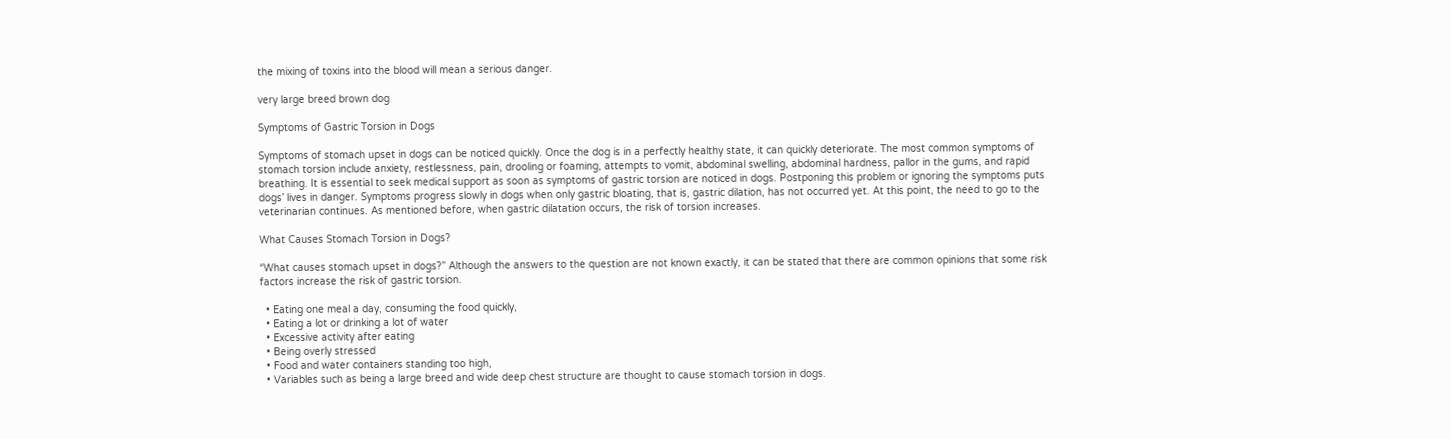the mixing of toxins into the blood will mean a serious danger.

very large breed brown dog

Symptoms of Gastric Torsion in Dogs

Symptoms of stomach upset in dogs can be noticed quickly. Once the dog is in a perfectly healthy state, it can quickly deteriorate. The most common symptoms of stomach torsion include anxiety, restlessness, pain, drooling or foaming, attempts to vomit, abdominal swelling, abdominal hardness, pallor in the gums, and rapid breathing. It is essential to seek medical support as soon as symptoms of gastric torsion are noticed in dogs. Postponing this problem or ignoring the symptoms puts dogs’ lives in danger. Symptoms progress slowly in dogs when only gastric bloating, that is, gastric dilation, has not occurred yet. At this point, the need to go to the veterinarian continues. As mentioned before, when gastric dilatation occurs, the risk of torsion increases.

What Causes Stomach Torsion in Dogs?

“What causes stomach upset in dogs?” Although the answers to the question are not known exactly, it can be stated that there are common opinions that some risk factors increase the risk of gastric torsion.

  • Eating one meal a day, consuming the food quickly,
  • Eating a lot or drinking a lot of water
  • Excessive activity after eating
  • Being overly stressed
  • Food and water containers standing too high,
  • Variables such as being a large breed and wide deep chest structure are thought to cause stomach torsion in dogs.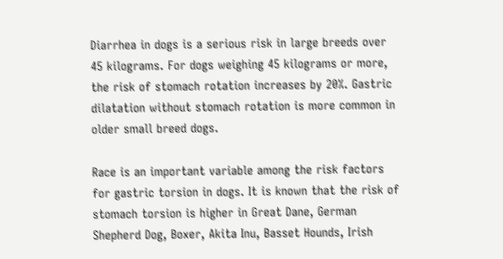Diarrhea in dogs is a serious risk in large breeds over 45 kilograms. For dogs weighing 45 kilograms or more, the risk of stomach rotation increases by 20%. Gastric dilatation without stomach rotation is more common in older small breed dogs.

Race is an important variable among the risk factors for gastric torsion in dogs. It is known that the risk of stomach torsion is higher in Great Dane, German Shepherd Dog, Boxer, Akita Inu, Basset Hounds, Irish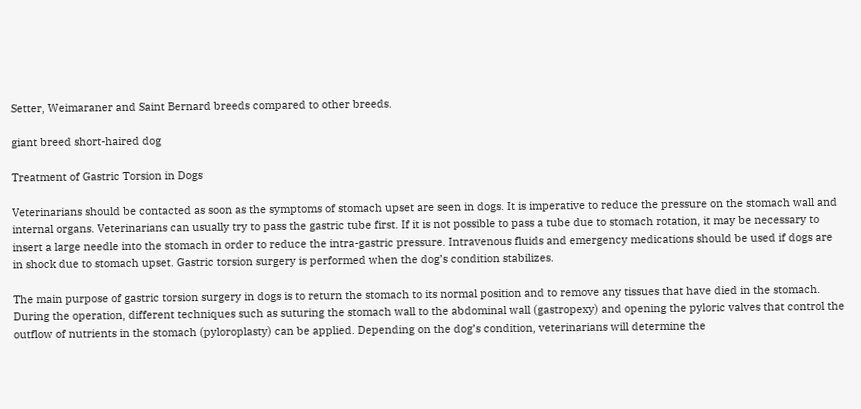Setter, Weimaraner and Saint Bernard breeds compared to other breeds.

giant breed short-haired dog

Treatment of Gastric Torsion in Dogs

Veterinarians should be contacted as soon as the symptoms of stomach upset are seen in dogs. It is imperative to reduce the pressure on the stomach wall and internal organs. Veterinarians can usually try to pass the gastric tube first. If it is not possible to pass a tube due to stomach rotation, it may be necessary to insert a large needle into the stomach in order to reduce the intra-gastric pressure. Intravenous fluids and emergency medications should be used if dogs are in shock due to stomach upset. Gastric torsion surgery is performed when the dog’s condition stabilizes.

The main purpose of gastric torsion surgery in dogs is to return the stomach to its normal position and to remove any tissues that have died in the stomach. During the operation, different techniques such as suturing the stomach wall to the abdominal wall (gastropexy) and opening the pyloric valves that control the outflow of nutrients in the stomach (pyloroplasty) can be applied. Depending on the dog’s condition, veterinarians will determine the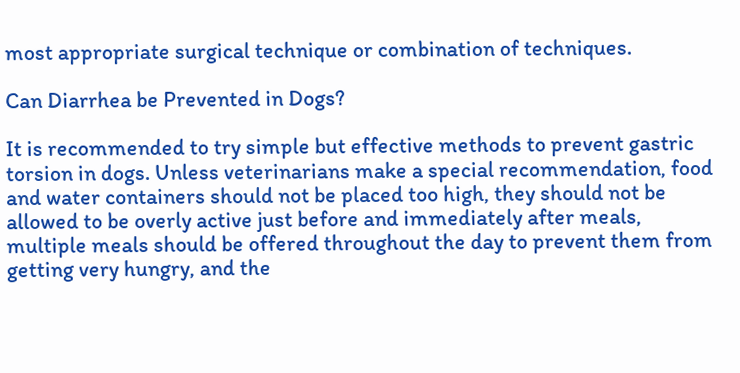most appropriate surgical technique or combination of techniques.

Can Diarrhea be Prevented in Dogs?

It is recommended to try simple but effective methods to prevent gastric torsion in dogs. Unless veterinarians make a special recommendation, food and water containers should not be placed too high, they should not be allowed to be overly active just before and immediately after meals, multiple meals should be offered throughout the day to prevent them from getting very hungry, and the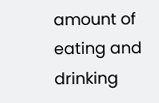amount of eating and drinking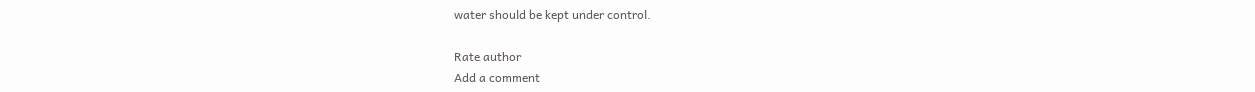water should be kept under control.

Rate author
Add a comment